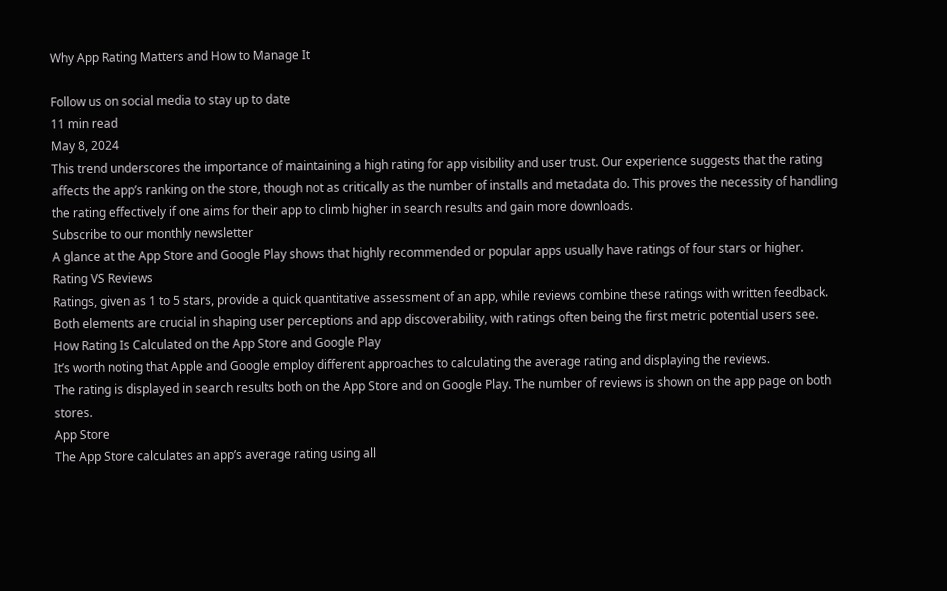Why App Rating Matters and How to Manage It

Follow us on social media to stay up to date
11 min read
May 8, 2024
This trend underscores the importance of maintaining a high rating for app visibility and user trust. Our experience suggests that the rating affects the app’s ranking on the store, though not as critically as the number of installs and metadata do. This proves the necessity of handling the rating effectively if one aims for their app to climb higher in search results and gain more downloads.
Subscribe to our monthly newsletter
A glance at the App Store and Google Play shows that highly recommended or popular apps usually have ratings of four stars or higher.
Rating VS Reviews
Ratings, given as 1 to 5 stars, provide a quick quantitative assessment of an app, while reviews combine these ratings with written feedback.
Both elements are crucial in shaping user perceptions and app discoverability, with ratings often being the first metric potential users see.
How Rating Is Calculated on the App Store and Google Play
It’s worth noting that Apple and Google employ different approaches to calculating the average rating and displaying the reviews.
The rating is displayed in search results both on the App Store and on Google Play. The number of reviews is shown on the app page on both stores.
App Store
The App Store calculates an app’s average rating using all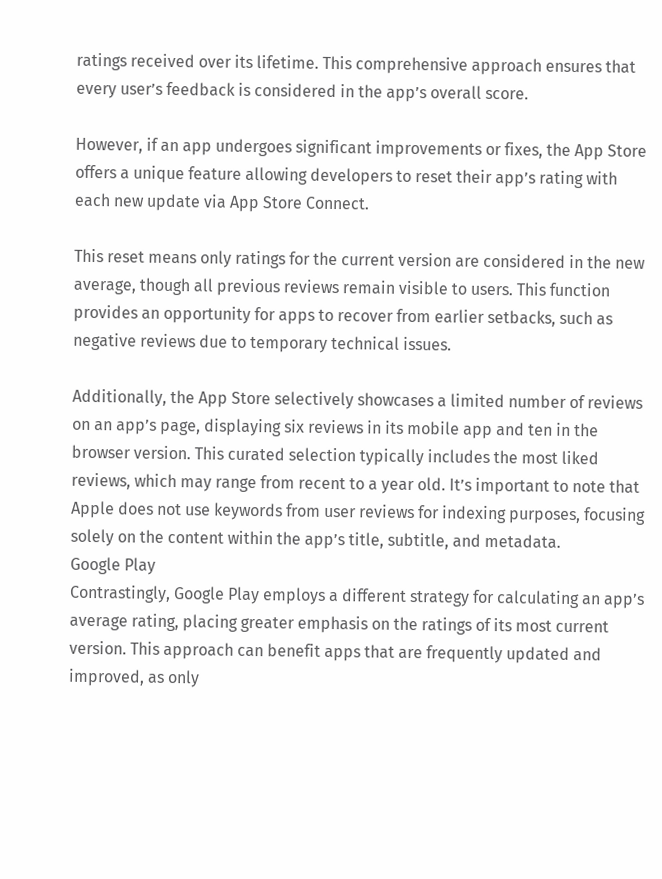ratings received over its lifetime. This comprehensive approach ensures that every user’s feedback is considered in the app’s overall score.

However, if an app undergoes significant improvements or fixes, the App Store offers a unique feature allowing developers to reset their app’s rating with each new update via App Store Connect.

This reset means only ratings for the current version are considered in the new average, though all previous reviews remain visible to users. This function provides an opportunity for apps to recover from earlier setbacks, such as negative reviews due to temporary technical issues.

Additionally, the App Store selectively showcases a limited number of reviews on an app’s page, displaying six reviews in its mobile app and ten in the browser version. This curated selection typically includes the most liked reviews, which may range from recent to a year old. It’s important to note that Apple does not use keywords from user reviews for indexing purposes, focusing solely on the content within the app’s title, subtitle, and metadata.
Google Play
Contrastingly, Google Play employs a different strategy for calculating an app’s average rating, placing greater emphasis on the ratings of its most current version. This approach can benefit apps that are frequently updated and improved, as only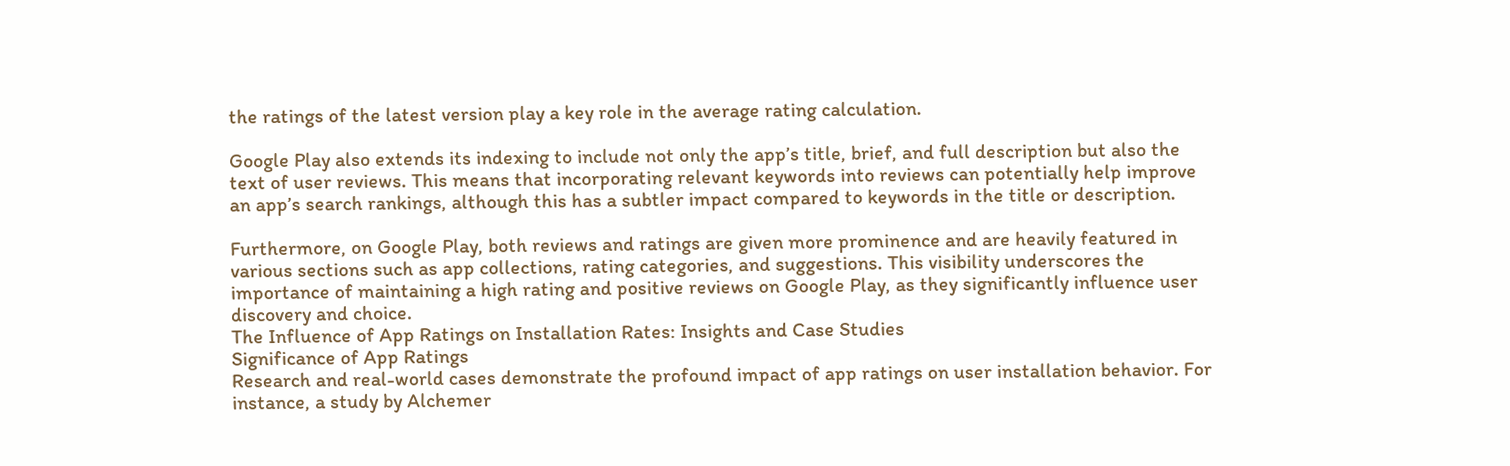the ratings of the latest version play a key role in the average rating calculation.

Google Play also extends its indexing to include not only the app’s title, brief, and full description but also the text of user reviews. This means that incorporating relevant keywords into reviews can potentially help improve an app’s search rankings, although this has a subtler impact compared to keywords in the title or description.

Furthermore, on Google Play, both reviews and ratings are given more prominence and are heavily featured in various sections such as app collections, rating categories, and suggestions. This visibility underscores the importance of maintaining a high rating and positive reviews on Google Play, as they significantly influence user discovery and choice.
The Influence of App Ratings on Installation Rates: Insights and Case Studies
Significance of App Ratings
Research and real-world cases demonstrate the profound impact of app ratings on user installation behavior. For instance, a study by Alchemer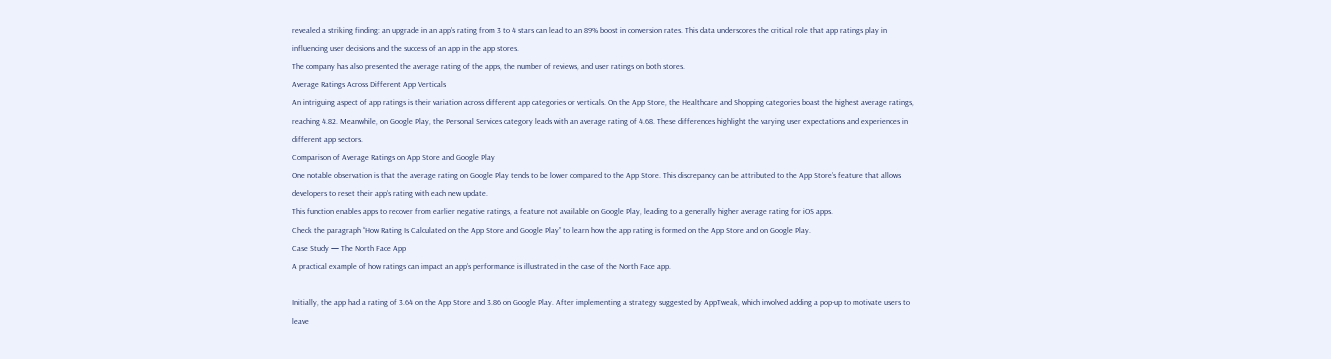revealed a striking finding: an upgrade in an app’s rating from 3 to 4 stars can lead to an 89% boost in conversion rates. This data underscores the critical role that app ratings play in influencing user decisions and the success of an app in the app stores.
The company has also presented the average rating of the apps, the number of reviews, and user ratings on both stores.
Average Ratings Across Different App Verticals
An intriguing aspect of app ratings is their variation across different app categories or verticals. On the App Store, the Healthcare and Shopping categories boast the highest average ratings, reaching 4.82. Meanwhile, on Google Play, the Personal Services category leads with an average rating of 4.68. These differences highlight the varying user expectations and experiences in different app sectors.
Comparison of Average Ratings on App Store and Google Play
One notable observation is that the average rating on Google Play tends to be lower compared to the App Store. This discrepancy can be attributed to the App Store’s feature that allows developers to reset their app’s rating with each new update.
This function enables apps to recover from earlier negative ratings, a feature not available on Google Play, leading to a generally higher average rating for iOS apps.
Check the paragraph “How Rating Is Calculated on the App Store and Google Play” to learn how the app rating is formed on the App Store and on Google Play.
Case Study — The North Face App
A practical example of how ratings can impact an app’s performance is illustrated in the case of the North Face app.

Initially, the app had a rating of 3.64 on the App Store and 3.86 on Google Play. After implementing a strategy suggested by AppTweak, which involved adding a pop-up to motivate users to leave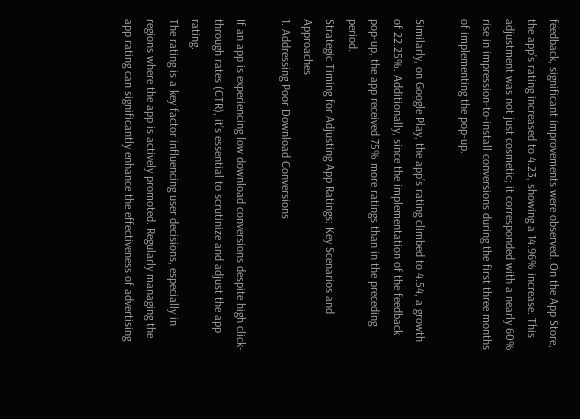feedback, significant improvements were observed. On the App Store, the app’s rating increased to 4.23, showing a 14.96% increase. This adjustment was not just cosmetic; it corresponded with a nearly 60% rise in impression-to-install conversions during the first three months of implementing the pop-up.

Similarly, on Google Play, the app’s rating climbed to 4.54, a growth of 22.25%. Additionally, since the implementation of the feedback pop-up, the app received 75% more ratings than in the preceding period.
Strategic Timing for Adjusting App Ratings: Key Scenarios and Approaches
1. Addressing Poor Download Conversions

If an app is experiencing low download conversions despite high click-through rates (CTR), it’s essential to scrutinize and adjust the app rating.
The rating is a key factor influencing user decisions, especially in regions where the app is actively promoted. Regularly managing the app rating can significantly enhance the effectiveness of advertising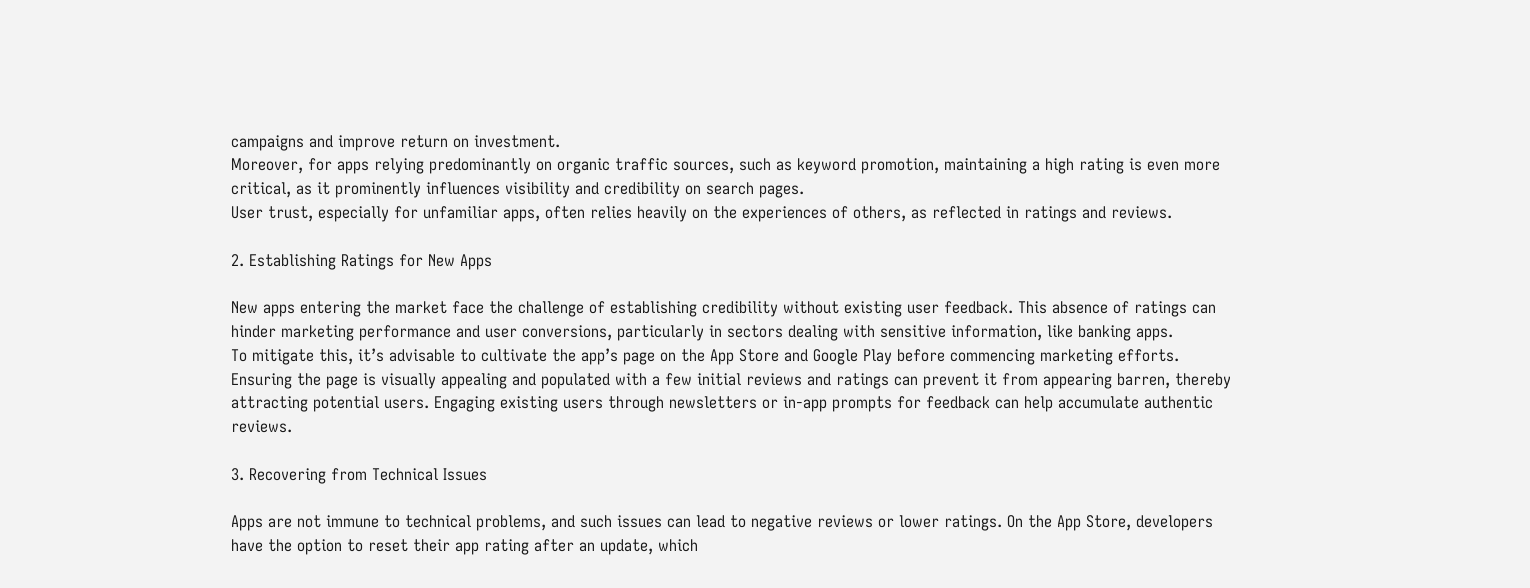campaigns and improve return on investment.
Moreover, for apps relying predominantly on organic traffic sources, such as keyword promotion, maintaining a high rating is even more critical, as it prominently influences visibility and credibility on search pages.
User trust, especially for unfamiliar apps, often relies heavily on the experiences of others, as reflected in ratings and reviews.

2. Establishing Ratings for New Apps

New apps entering the market face the challenge of establishing credibility without existing user feedback. This absence of ratings can hinder marketing performance and user conversions, particularly in sectors dealing with sensitive information, like banking apps.
To mitigate this, it’s advisable to cultivate the app’s page on the App Store and Google Play before commencing marketing efforts. Ensuring the page is visually appealing and populated with a few initial reviews and ratings can prevent it from appearing barren, thereby attracting potential users. Engaging existing users through newsletters or in-app prompts for feedback can help accumulate authentic reviews.

3. Recovering from Technical Issues

Apps are not immune to technical problems, and such issues can lead to negative reviews or lower ratings. On the App Store, developers have the option to reset their app rating after an update, which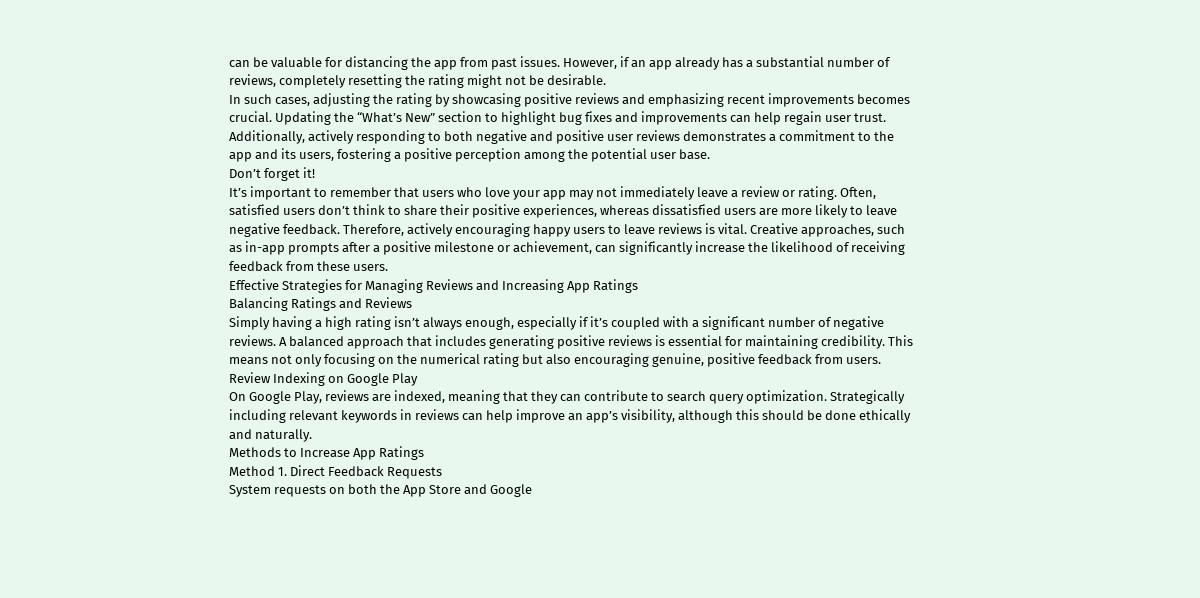can be valuable for distancing the app from past issues. However, if an app already has a substantial number of reviews, completely resetting the rating might not be desirable.
In such cases, adjusting the rating by showcasing positive reviews and emphasizing recent improvements becomes crucial. Updating the “What’s New” section to highlight bug fixes and improvements can help regain user trust.
Additionally, actively responding to both negative and positive user reviews demonstrates a commitment to the app and its users, fostering a positive perception among the potential user base.
Don’t forget it!
It’s important to remember that users who love your app may not immediately leave a review or rating. Often, satisfied users don’t think to share their positive experiences, whereas dissatisfied users are more likely to leave negative feedback. Therefore, actively encouraging happy users to leave reviews is vital. Creative approaches, such as in-app prompts after a positive milestone or achievement, can significantly increase the likelihood of receiving feedback from these users.
Effective Strategies for Managing Reviews and Increasing App Ratings
Balancing Ratings and Reviews
Simply having a high rating isn’t always enough, especially if it’s coupled with a significant number of negative reviews. A balanced approach that includes generating positive reviews is essential for maintaining credibility. This means not only focusing on the numerical rating but also encouraging genuine, positive feedback from users.
Review Indexing on Google Play
On Google Play, reviews are indexed, meaning that they can contribute to search query optimization. Strategically including relevant keywords in reviews can help improve an app’s visibility, although this should be done ethically and naturally.
Methods to Increase App Ratings
Method 1. Direct Feedback Requests
System requests on both the App Store and Google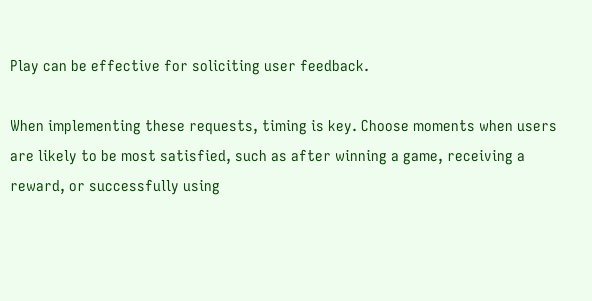Play can be effective for soliciting user feedback.

When implementing these requests, timing is key. Choose moments when users are likely to be most satisfied, such as after winning a game, receiving a reward, or successfully using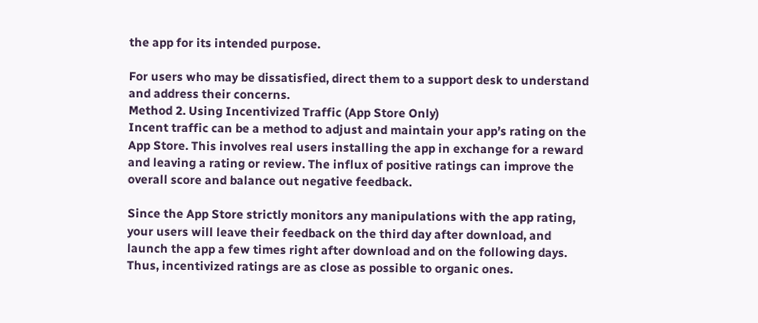the app for its intended purpose.

For users who may be dissatisfied, direct them to a support desk to understand and address their concerns.
Method 2. Using Incentivized Traffic (App Store Only)
Incent traffic can be a method to adjust and maintain your app’s rating on the App Store. This involves real users installing the app in exchange for a reward and leaving a rating or review. The influx of positive ratings can improve the overall score and balance out negative feedback.

Since the App Store strictly monitors any manipulations with the app rating, your users will leave their feedback on the third day after download, and launch the app a few times right after download and on the following days. Thus, incentivized ratings are as close as possible to organic ones.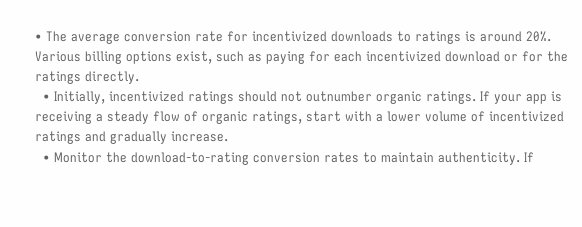• The average conversion rate for incentivized downloads to ratings is around 20%. Various billing options exist, such as paying for each incentivized download or for the ratings directly.
  • Initially, incentivized ratings should not outnumber organic ratings. If your app is receiving a steady flow of organic ratings, start with a lower volume of incentivized ratings and gradually increase.
  • Monitor the download-to-rating conversion rates to maintain authenticity. If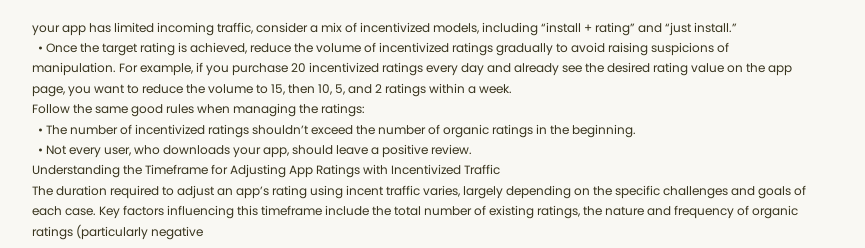your app has limited incoming traffic, consider a mix of incentivized models, including “install + rating” and “just install.”
  • Once the target rating is achieved, reduce the volume of incentivized ratings gradually to avoid raising suspicions of manipulation. For example, if you purchase 20 incentivized ratings every day and already see the desired rating value on the app page, you want to reduce the volume to 15, then 10, 5, and 2 ratings within a week.
Follow the same good rules when managing the ratings:
  • The number of incentivized ratings shouldn’t exceed the number of organic ratings in the beginning.
  • Not every user, who downloads your app, should leave a positive review.
Understanding the Timeframe for Adjusting App Ratings with Incentivized Traffic
The duration required to adjust an app’s rating using incent traffic varies, largely depending on the specific challenges and goals of each case. Key factors influencing this timeframe include the total number of existing ratings, the nature and frequency of organic ratings (particularly negative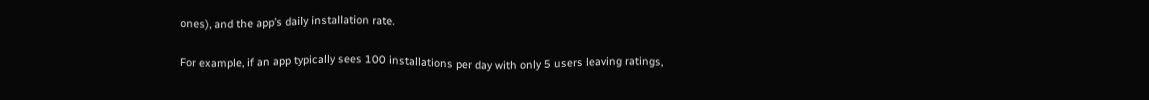ones), and the app’s daily installation rate.

For example, if an app typically sees 100 installations per day with only 5 users leaving ratings,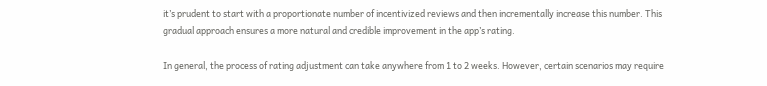it’s prudent to start with a proportionate number of incentivized reviews and then incrementally increase this number. This gradual approach ensures a more natural and credible improvement in the app’s rating.

In general, the process of rating adjustment can take anywhere from 1 to 2 weeks. However, certain scenarios may require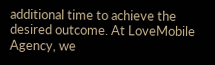additional time to achieve the desired outcome. At LoveMobile Agency, we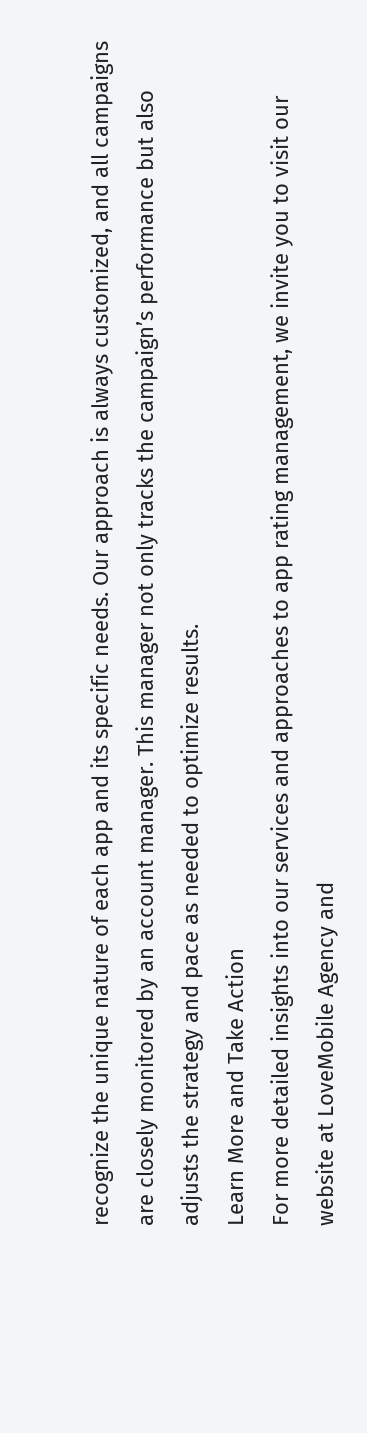recognize the unique nature of each app and its specific needs. Our approach is always customized, and all campaigns are closely monitored by an account manager. This manager not only tracks the campaign’s performance but also adjusts the strategy and pace as needed to optimize results.
Learn More and Take Action
For more detailed insights into our services and approaches to app rating management, we invite you to visit our website at LoveMobile Agency and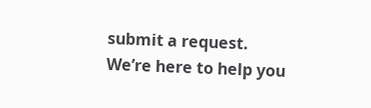submit a request.
We’re here to help you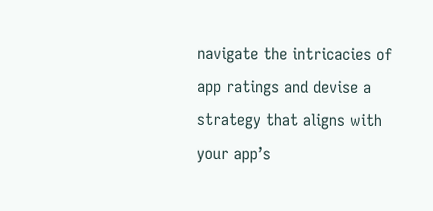navigate the intricacies of app ratings and devise a strategy that aligns with your app’s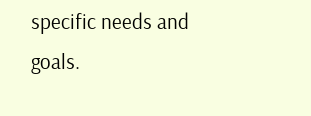specific needs and goals.